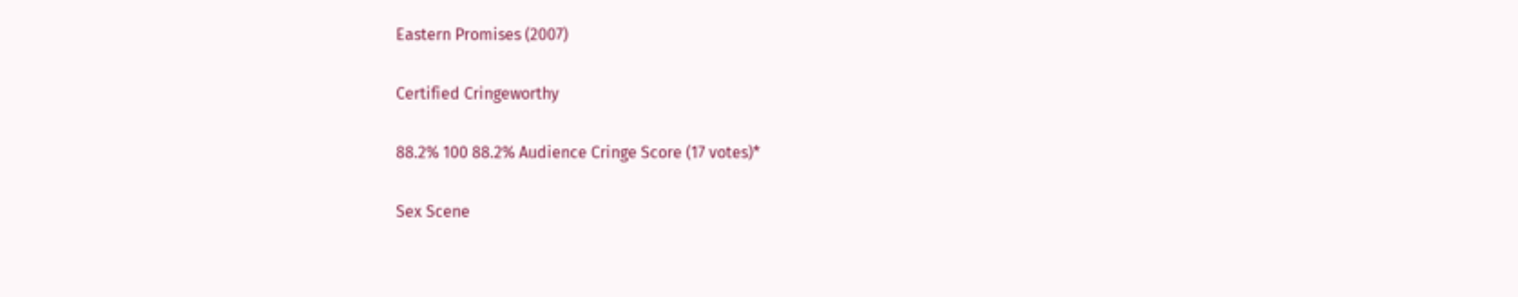Eastern Promises (2007)

Certified Cringeworthy

88.2% 100 88.2% Audience Cringe Score (17 votes)*

Sex Scene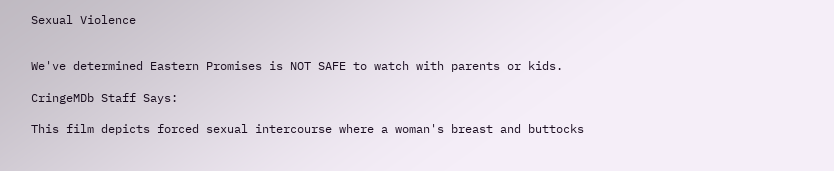Sexual Violence


We've determined Eastern Promises is NOT SAFE to watch with parents or kids.

CringeMDb Staff Says:

This film depicts forced sexual intercourse where a woman's breast and buttocks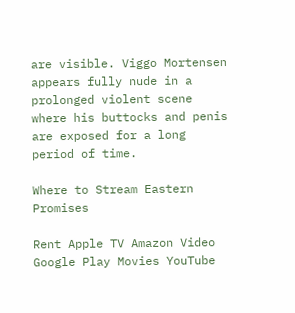are visible. Viggo Mortensen appears fully nude in a prolonged violent scene where his buttocks and penis are exposed for a long period of time.

Where to Stream Eastern Promises

Rent Apple TV Amazon Video Google Play Movies YouTube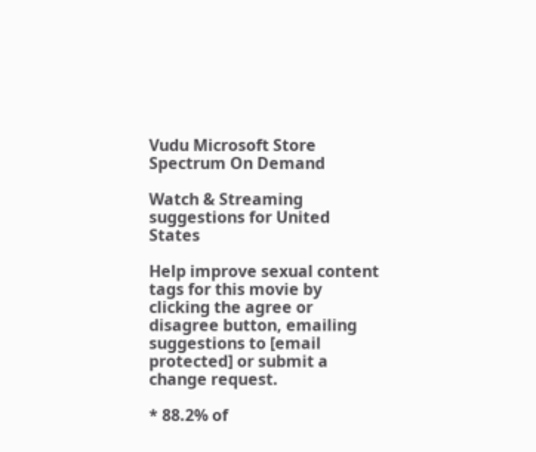Vudu Microsoft Store Spectrum On Demand

Watch & Streaming suggestions for United States

Help improve sexual content tags for this movie by clicking the agree or disagree button, emailing suggestions to [email protected] or submit a change request.

* 88.2% of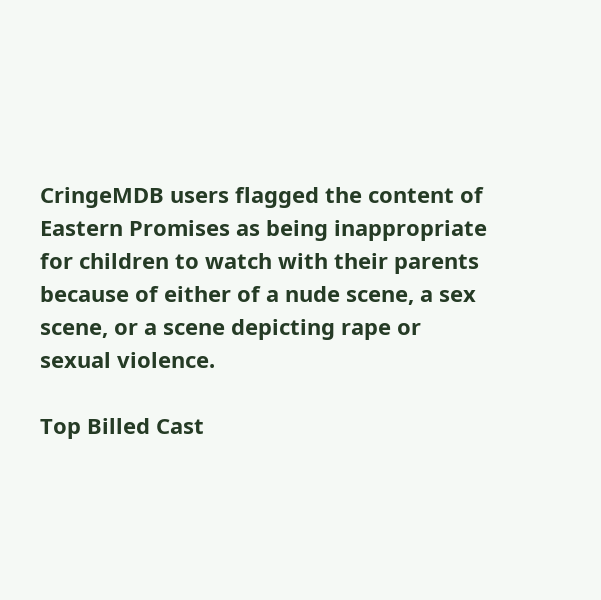CringeMDB users flagged the content of Eastern Promises as being inappropriate for children to watch with their parents because of either of a nude scene, a sex scene, or a scene depicting rape or sexual violence.

Top Billed Cast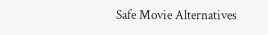Safe Movie Alternatives